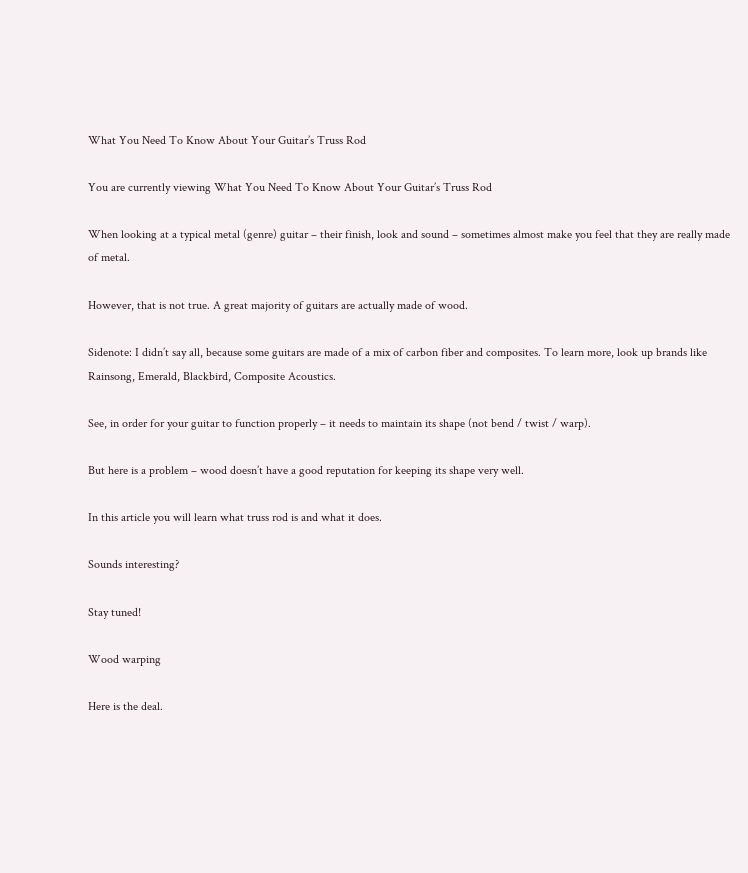What You Need To Know About Your Guitar’s Truss Rod

You are currently viewing What You Need To Know About Your Guitar’s Truss Rod

When looking at a typical metal (genre) guitar – their finish, look and sound – sometimes almost make you feel that they are really made of metal.

However, that is not true. A great majority of guitars are actually made of wood.

Sidenote: I didn’t say all, because some guitars are made of a mix of carbon fiber and composites. To learn more, look up brands like Rainsong, Emerald, Blackbird, Composite Acoustics.

See, in order for your guitar to function properly – it needs to maintain its shape (not bend / twist / warp).

But here is a problem – wood doesn’t have a good reputation for keeping its shape very well.

In this article you will learn what truss rod is and what it does.

Sounds interesting?

Stay tuned!

Wood warping

Here is the deal.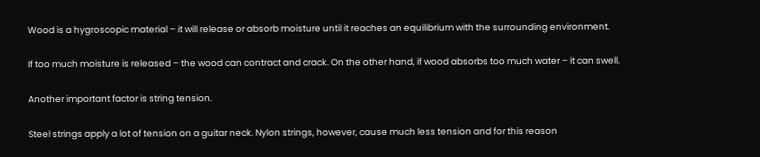Wood is a hygroscopic material – it will release or absorb moisture until it reaches an equilibrium with the surrounding environment.

If too much moisture is released – the wood can contract and crack. On the other hand, if wood absorbs too much water – it can swell.

Another important factor is string tension.

Steel strings apply a lot of tension on a guitar neck. Nylon strings, however, cause much less tension and for this reason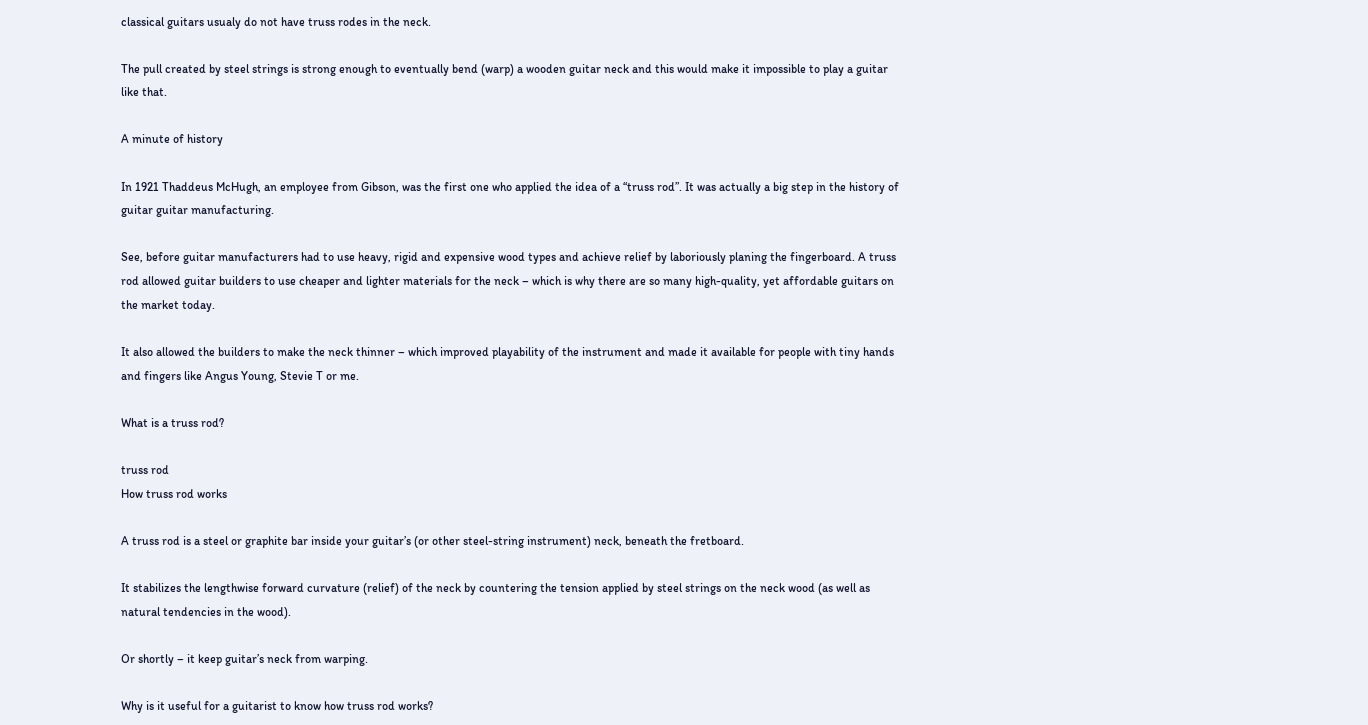classical guitars usualy do not have truss rodes in the neck.

The pull created by steel strings is strong enough to eventually bend (warp) a wooden guitar neck and this would make it impossible to play a guitar like that.

A minute of history

In 1921 Thaddeus McHugh, an employee from Gibson, was the first one who applied the idea of a “truss rod”. It was actually a big step in the history of guitar guitar manufacturing.

See, before guitar manufacturers had to use heavy, rigid and expensive wood types and achieve relief by laboriously planing the fingerboard. A truss rod allowed guitar builders to use cheaper and lighter materials for the neck – which is why there are so many high-quality, yet affordable guitars on the market today.

It also allowed the builders to make the neck thinner – which improved playability of the instrument and made it available for people with tiny hands and fingers like Angus Young, Stevie T or me.

What is a truss rod?

truss rod
How truss rod works

A truss rod is a steel or graphite bar inside your guitar’s (or other steel-string instrument) neck, beneath the fretboard.

It stabilizes the lengthwise forward curvature (relief) of the neck by countering the tension applied by steel strings on the neck wood (as well as natural tendencies in the wood).

Or shortly – it keep guitar’s neck from warping.

Why is it useful for a guitarist to know how truss rod works?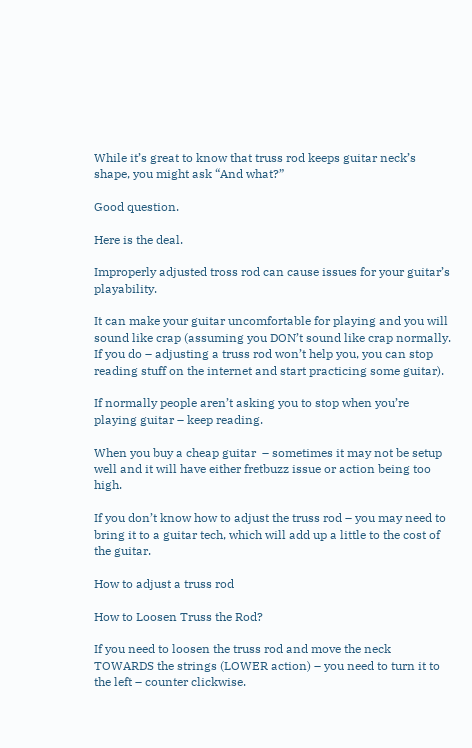While it’s great to know that truss rod keeps guitar neck’s shape, you might ask “And what?”

Good question.

Here is the deal.

Improperly adjusted tross rod can cause issues for your guitar’s playability.

It can make your guitar uncomfortable for playing and you will sound like crap (assuming you DON’t sound like crap normally. If you do – adjusting a truss rod won’t help you, you can stop reading stuff on the internet and start practicing some guitar).

If normally people aren’t asking you to stop when you’re playing guitar – keep reading.

When you buy a cheap guitar  – sometimes it may not be setup well and it will have either fretbuzz issue or action being too high.

If you don’t know how to adjust the truss rod – you may need to bring it to a guitar tech, which will add up a little to the cost of the guitar.

How to adjust a truss rod

How to Loosen Truss the Rod?

If you need to loosen the truss rod and move the neck TOWARDS the strings (LOWER action) – you need to turn it to the left – counter clickwise.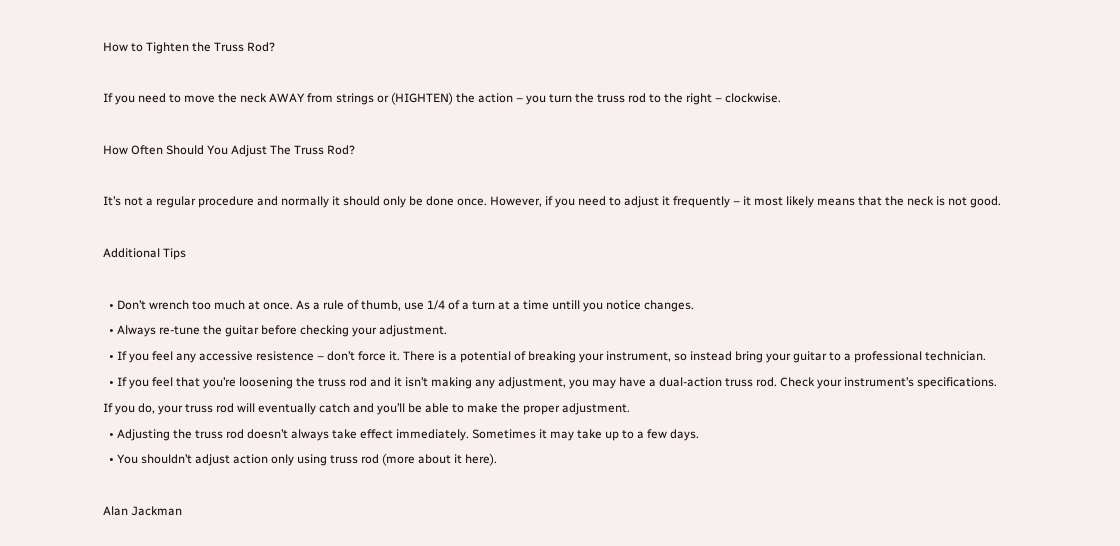How to Tighten the Truss Rod?

If you need to move the neck AWAY from strings or (HIGHTEN) the action – you turn the truss rod to the right – clockwise.

How Often Should You Adjust The Truss Rod?

It’s not a regular procedure and normally it should only be done once. However, if you need to adjust it frequently – it most likely means that the neck is not good.

Additional Tips

  • Don’t wrench too much at once. As a rule of thumb, use 1/4 of a turn at a time untill you notice changes.
  • Always re-tune the guitar before checking your adjustment.
  • If you feel any accessive resistence – don’t force it. There is a potential of breaking your instrument, so instead bring your guitar to a professional technician.
  • If you feel that you’re loosening the truss rod and it isn’t making any adjustment, you may have a dual-action truss rod. Check your instrument’s specifications. If you do, your truss rod will eventually catch and you’ll be able to make the proper adjustment.
  • Adjusting the truss rod doesn’t always take effect immediately. Sometimes it may take up to a few days.
  • You shouldn’t adjust action only using truss rod (more about it here).

Alan Jackman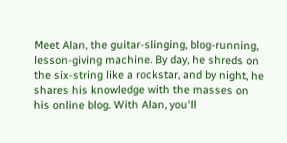Meet Alan, the guitar-slinging, blog-running, lesson-giving machine. By day, he shreds on the six-string like a rockstar, and by night, he shares his knowledge with the masses on his online blog. With Alan, you'll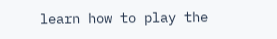learn how to play the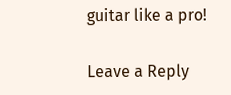guitar like a pro!

Leave a Reply